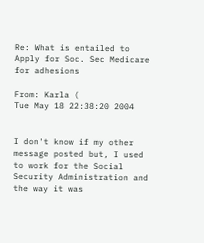Re: What is entailed to Apply for Soc. Sec Medicare for adhesions

From: Karla (
Tue May 18 22:38:20 2004


I don't know if my other message posted but, I used to work for the Social Security Administration and the way it was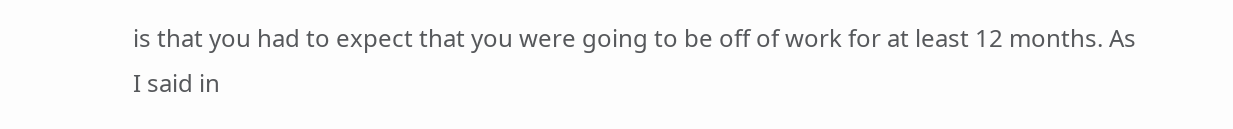is that you had to expect that you were going to be off of work for at least 12 months. As I said in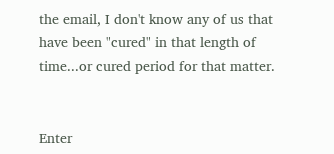the email, I don't know any of us that have been "cured" in that length of time...or cured period for that matter.


Enter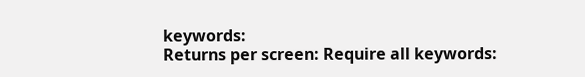keywords:
Returns per screen: Require all keywords: